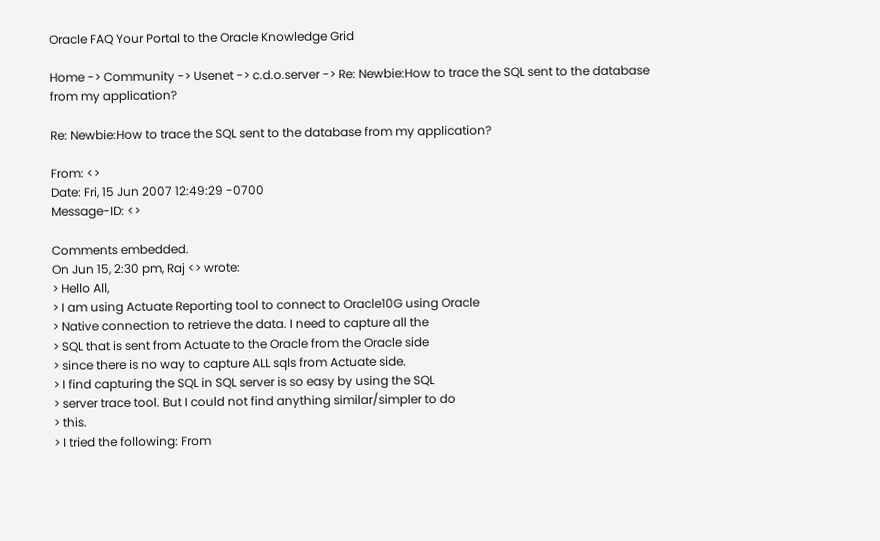Oracle FAQ Your Portal to the Oracle Knowledge Grid

Home -> Community -> Usenet -> c.d.o.server -> Re: Newbie:How to trace the SQL sent to the database from my application?

Re: Newbie:How to trace the SQL sent to the database from my application?

From: <>
Date: Fri, 15 Jun 2007 12:49:29 -0700
Message-ID: <>

Comments embedded.
On Jun 15, 2:30 pm, Raj <> wrote:
> Hello All,
> I am using Actuate Reporting tool to connect to Oracle10G using Oracle
> Native connection to retrieve the data. I need to capture all the
> SQL that is sent from Actuate to the Oracle from the Oracle side
> since there is no way to capture ALL sqls from Actuate side.
> I find capturing the SQL in SQL server is so easy by using the SQL
> server trace tool. But I could not find anything similar/simpler to do
> this.
> I tried the following: From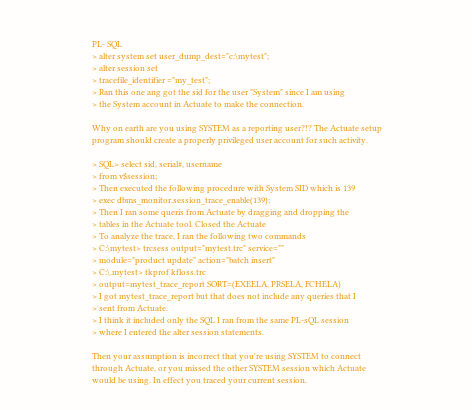PL- SQL
> alter system set user_dump_dest="c:\mytest";
> alter session set
> tracefile_identifier ="my_test";
> Ran this one ang got the sid for the user "System" since I am using
> the System account in Actuate to make the connection.

Why on earth are you using SYSTEM as a reporting user?!? The Actuate setup program should create a properly privileged user account for such activity.

> SQL> select sid, serial#, username
> from v$session;
> Then executed the following procedure with System SID which is 139
> exec dbms_monitor.session_trace_enable(139);
> Then I ran some queris from Actuate by dragging and dropping the
> tables in the Actuate tool. Closed the Actuate
> To analyze the trace, I ran the following two commands
> C:\mytest> trcsess output="mytest.trc" service=""
> module="product update" action="batch insert"
> C:\.mytest> tkprof kfloss.trc
> output=mytest_trace_report SORT=(EXEELA, PRSELA, FCHELA)
> I got mytest_trace_report but that does not include any queries that I
> sent from Actuate.
> I think it included only the SQL I ran from the same PL-sQL session
> where I entered the alter session statements.

Then your assumption is incorrect that you're using SYSTEM to connect through Actuate, or you missed the other SYSTEM session which Actuate would be using. In effect you traced your current session.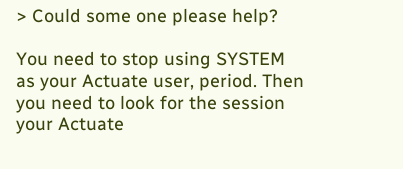> Could some one please help?

You need to stop using SYSTEM as your Actuate user, period. Then you need to look for the session your Actuate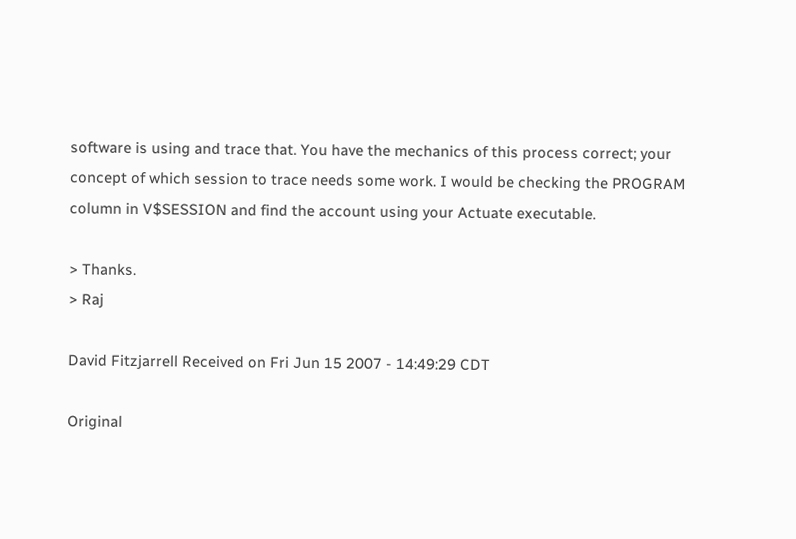software is using and trace that. You have the mechanics of this process correct; your concept of which session to trace needs some work. I would be checking the PROGRAM column in V$SESSION and find the account using your Actuate executable.

> Thanks.
> Raj

David Fitzjarrell Received on Fri Jun 15 2007 - 14:49:29 CDT

Original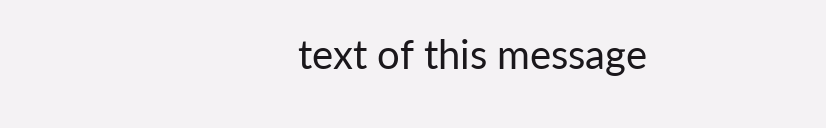text of this message